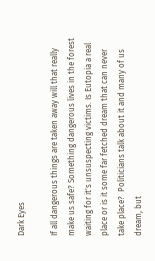Dark Eyes

If all dangerous things are taken away will that really make us safe? Something dangerous lives in the forest waiting for it's unsuspecting victims. Is Eutopia a real place or is it some far fetched dream that can never take place?  Politicians talk about it and many of us dream, but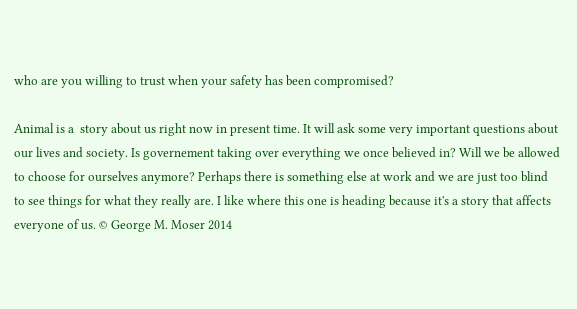who are you willing to trust when your safety has been compromised?

Animal is a  story about us right now in present time. It will ask some very important questions about our lives and society. Is governement taking over everything we once believed in? Will we be allowed to choose for ourselves anymore? Perhaps there is something else at work and we are just too blind to see things for what they really are. I like where this one is heading because it's a story that affects everyone of us. © George M. Moser 2014